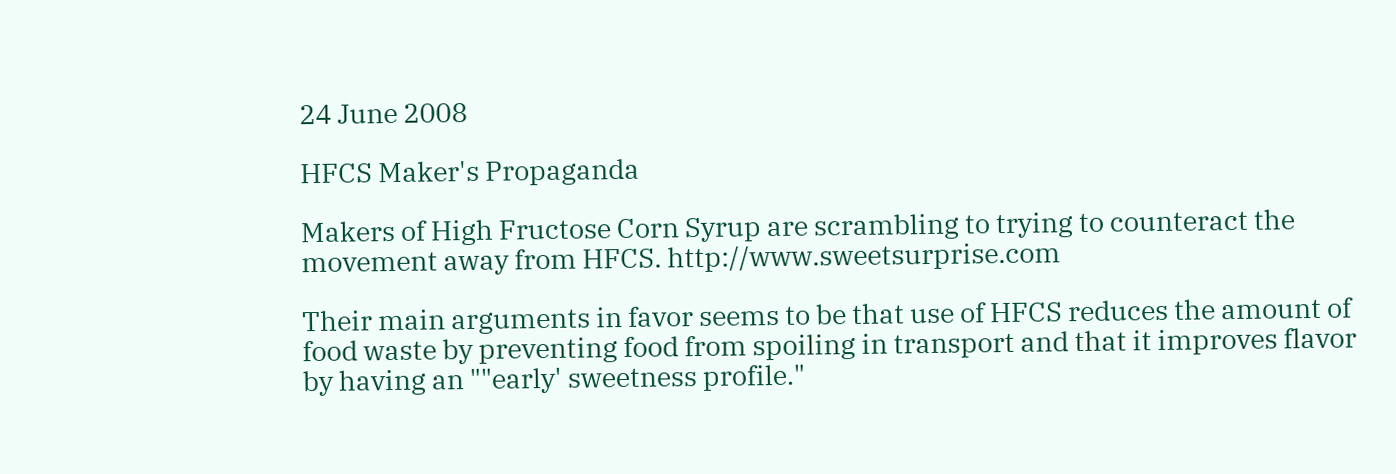24 June 2008

HFCS Maker's Propaganda

Makers of High Fructose Corn Syrup are scrambling to trying to counteract the movement away from HFCS. http://www.sweetsurprise.com

Their main arguments in favor seems to be that use of HFCS reduces the amount of food waste by preventing food from spoiling in transport and that it improves flavor by having an ""early' sweetness profile."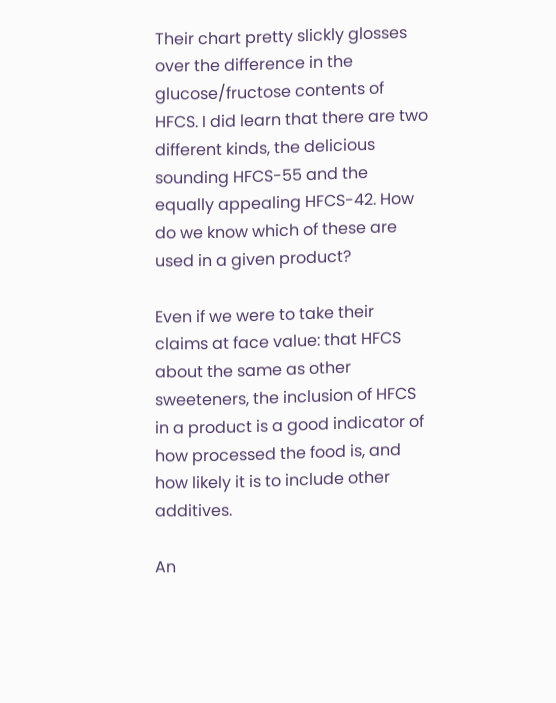Their chart pretty slickly glosses over the difference in the glucose/fructose contents of HFCS. I did learn that there are two different kinds, the delicious sounding HFCS-55 and the equally appealing HFCS-42. How do we know which of these are used in a given product?

Even if we were to take their claims at face value: that HFCS about the same as other sweeteners, the inclusion of HFCS in a product is a good indicator of how processed the food is, and how likely it is to include other additives.

An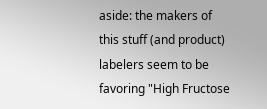aside: the makers of this stuff (and product) labelers seem to be favoring "High Fructose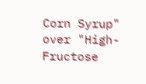Corn Syrup" over "High-Fructose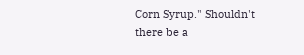Corn Syrup." Shouldn't there be a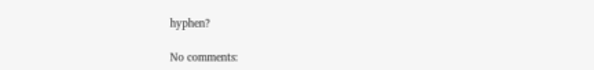hyphen?

No comments: